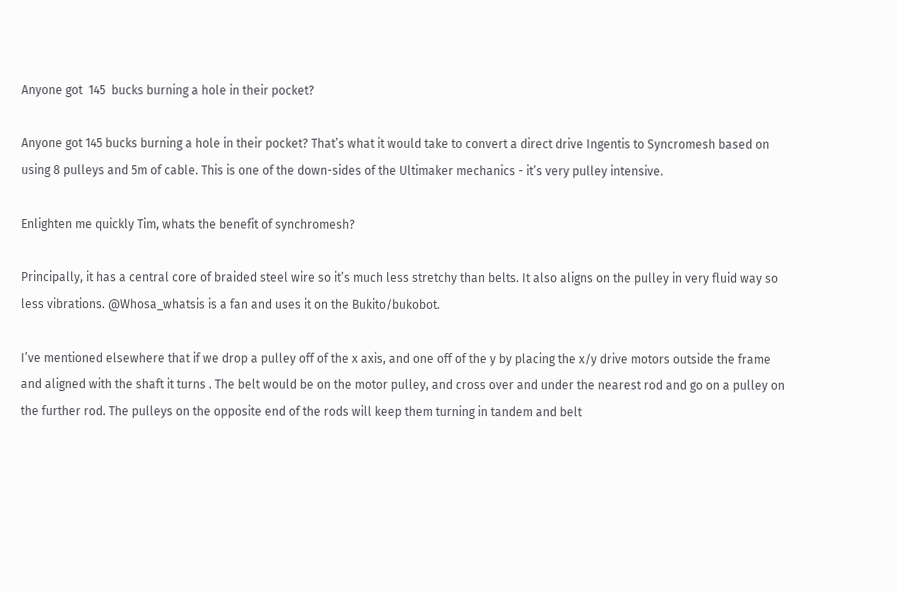Anyone got  145  bucks burning a hole in their pocket?

Anyone got 145 bucks burning a hole in their pocket? That’s what it would take to convert a direct drive Ingentis to Syncromesh based on using 8 pulleys and 5m of cable. This is one of the down-sides of the Ultimaker mechanics - it’s very pulley intensive.

Enlighten me quickly Tim, whats the benefit of synchromesh?

Principally, it has a central core of braided steel wire so it’s much less stretchy than belts. It also aligns on the pulley in very fluid way so less vibrations. @Whosa_whatsis is a fan and uses it on the Bukito/bukobot.

I’ve mentioned elsewhere that if we drop a pulley off of the x axis, and one off of the y by placing the x/y drive motors outside the frame and aligned with the shaft it turns . The belt would be on the motor pulley, and cross over and under the nearest rod and go on a pulley on the further rod. The pulleys on the opposite end of the rods will keep them turning in tandem and belt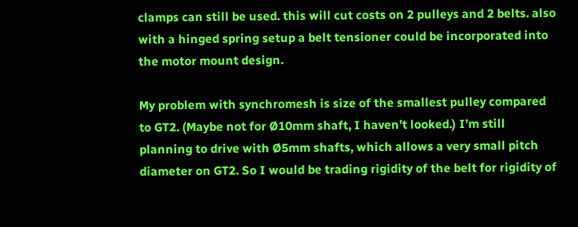clamps can still be used. this will cut costs on 2 pulleys and 2 belts. also with a hinged spring setup a belt tensioner could be incorporated into the motor mount design.

My problem with synchromesh is size of the smallest pulley compared to GT2. (Maybe not for Ø10mm shaft, I haven’t looked.) I’m still planning to drive with Ø5mm shafts, which allows a very small pitch diameter on GT2. So I would be trading rigidity of the belt for rigidity of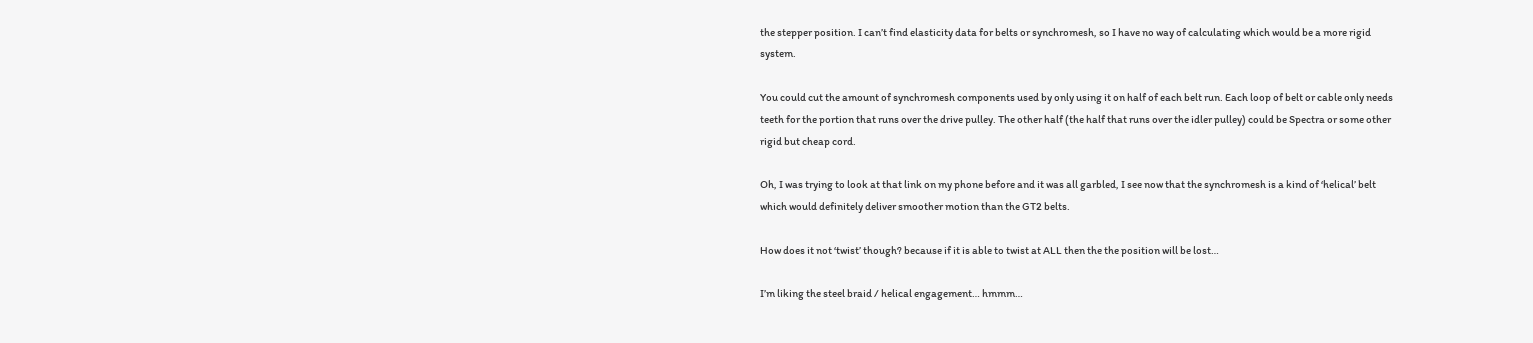the stepper position. I can’t find elasticity data for belts or synchromesh, so I have no way of calculating which would be a more rigid system.

You could cut the amount of synchromesh components used by only using it on half of each belt run. Each loop of belt or cable only needs teeth for the portion that runs over the drive pulley. The other half (the half that runs over the idler pulley) could be Spectra or some other rigid but cheap cord.

Oh, I was trying to look at that link on my phone before and it was all garbled, I see now that the synchromesh is a kind of ‘helical’ belt which would definitely deliver smoother motion than the GT2 belts.

How does it not ‘twist’ though? because if it is able to twist at ALL then the the position will be lost…

I’m liking the steel braid / helical engagement… hmmm…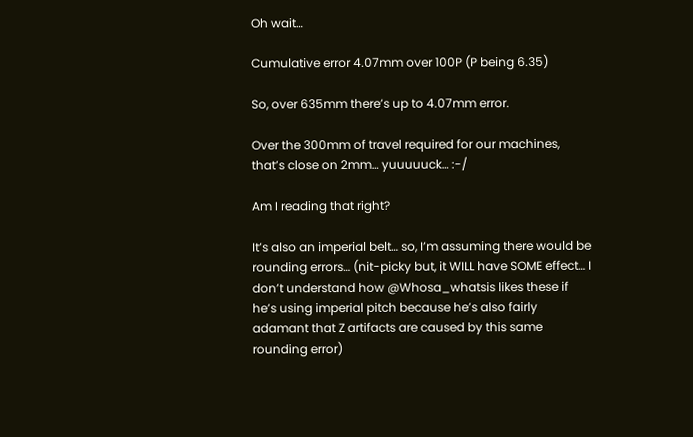Oh wait…

Cumulative error 4.07mm over 100P (P being 6.35)

So, over 635mm there’s up to 4.07mm error.

Over the 300mm of travel required for our machines, that’s close on 2mm… yuuuuuck… :-/

Am I reading that right?

It’s also an imperial belt… so, I’m assuming there would be rounding errors… (nit-picky but, it WILL have SOME effect… I don’t understand how @Whosa_whatsis likes these if he’s using imperial pitch because he’s also fairly adamant that Z artifacts are caused by this same rounding error)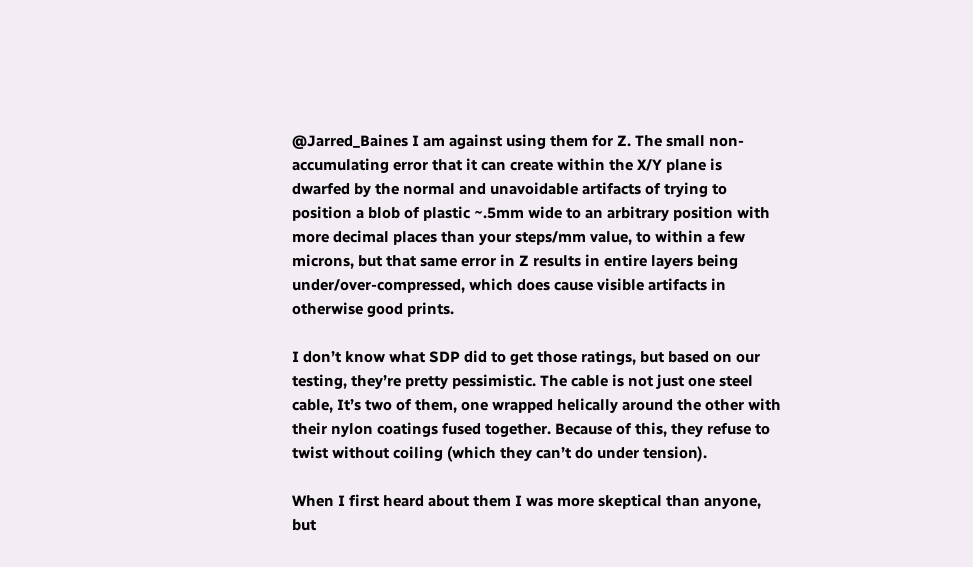@Jarred_Baines I am against using them for Z. The small non-accumulating error that it can create within the X/Y plane is dwarfed by the normal and unavoidable artifacts of trying to position a blob of plastic ~.5mm wide to an arbitrary position with more decimal places than your steps/mm value, to within a few microns, but that same error in Z results in entire layers being under/over-compressed, which does cause visible artifacts in otherwise good prints.

I don’t know what SDP did to get those ratings, but based on our testing, they’re pretty pessimistic. The cable is not just one steel cable, It’s two of them, one wrapped helically around the other with their nylon coatings fused together. Because of this, they refuse to twist without coiling (which they can’t do under tension).

When I first heard about them I was more skeptical than anyone, but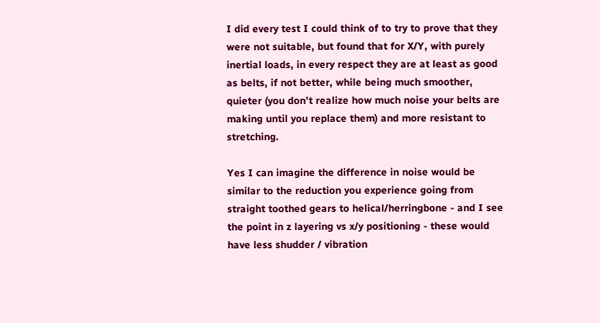I did every test I could think of to try to prove that they were not suitable, but found that for X/Y, with purely inertial loads, in every respect they are at least as good as belts, if not better, while being much smoother, quieter (you don’t realize how much noise your belts are making until you replace them) and more resistant to stretching.

Yes I can imagine the difference in noise would be similar to the reduction you experience going from straight toothed gears to helical/herringbone - and I see the point in z layering vs x/y positioning - these would have less shudder / vibration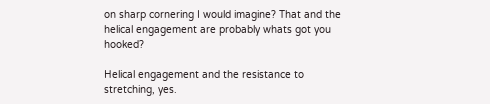on sharp cornering I would imagine? That and the helical engagement are probably whats got you hooked?

Helical engagement and the resistance to stretching, yes.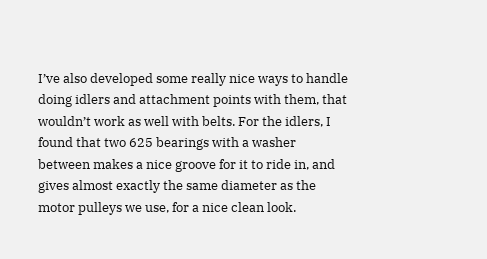I’ve also developed some really nice ways to handle doing idlers and attachment points with them, that wouldn’t work as well with belts. For the idlers, I found that two 625 bearings with a washer between makes a nice groove for it to ride in, and gives almost exactly the same diameter as the motor pulleys we use, for a nice clean look.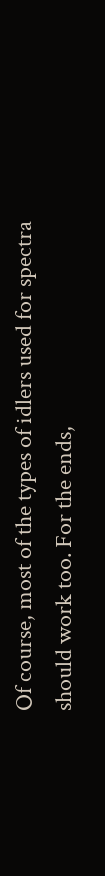Of course, most of the types of idlers used for spectra should work too. For the ends,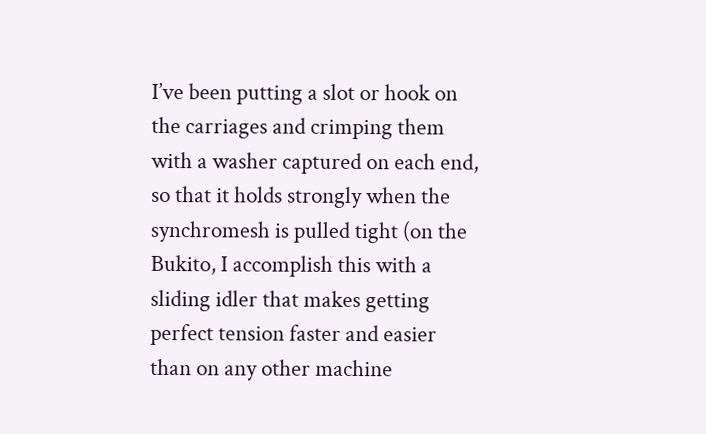I’ve been putting a slot or hook on the carriages and crimping them with a washer captured on each end, so that it holds strongly when the synchromesh is pulled tight (on the Bukito, I accomplish this with a sliding idler that makes getting perfect tension faster and easier than on any other machine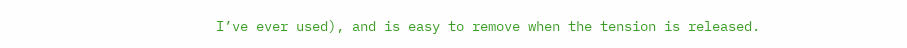I’ve ever used), and is easy to remove when the tension is released.